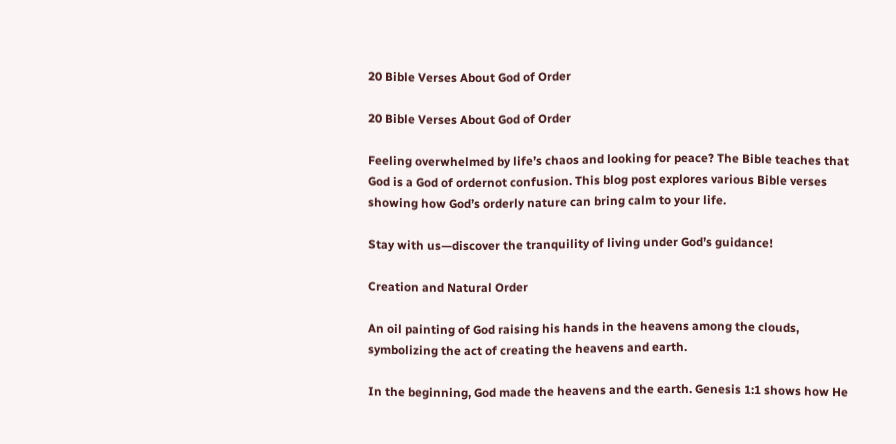20 Bible Verses About God of Order

20 Bible Verses About God of Order

Feeling overwhelmed by life’s chaos and looking for peace? The Bible teaches that God is a God of ordernot confusion. This blog post explores various Bible verses showing how God’s orderly nature can bring calm to your life.

Stay with us—discover the tranquility of living under God’s guidance!

Creation and Natural Order

An oil painting of God raising his hands in the heavens among the clouds, symbolizing the act of creating the heavens and earth.

In the beginning, God made the heavens and the earth. Genesis 1:1 shows how He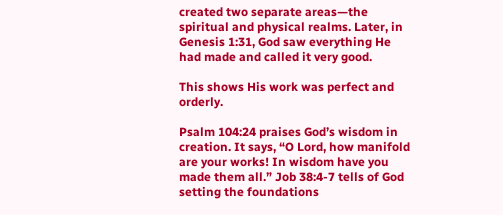created two separate areas—the spiritual and physical realms. Later, in Genesis 1:31, God saw everything He had made and called it very good.

This shows His work was perfect and orderly.

Psalm 104:24 praises God’s wisdom in creation. It says, “O Lord, how manifold are your works! In wisdom have you made them all.” Job 38:4-7 tells of God setting the foundations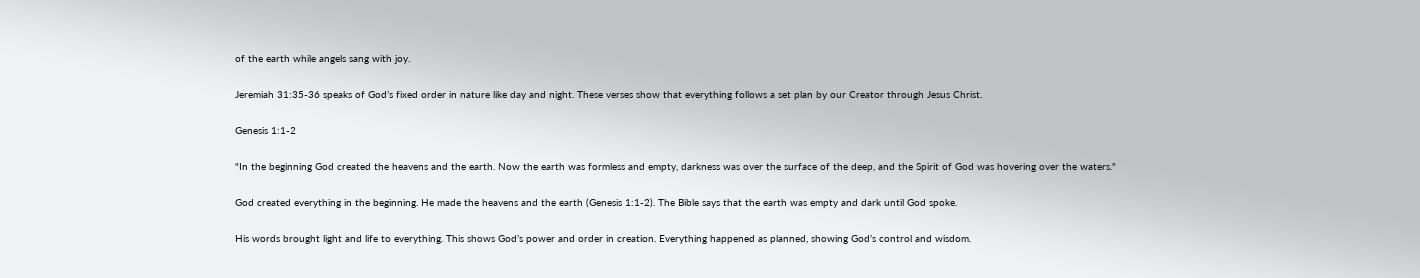of the earth while angels sang with joy.

Jeremiah 31:35-36 speaks of God’s fixed order in nature like day and night. These verses show that everything follows a set plan by our Creator through Jesus Christ.

Genesis 1:1-2

"In the beginning God created the heavens and the earth. Now the earth was formless and empty, darkness was over the surface of the deep, and the Spirit of God was hovering over the waters."

God created everything in the beginning. He made the heavens and the earth (Genesis 1:1-2). The Bible says that the earth was empty and dark until God spoke.

His words brought light and life to everything. This shows God’s power and order in creation. Everything happened as planned, showing God’s control and wisdom.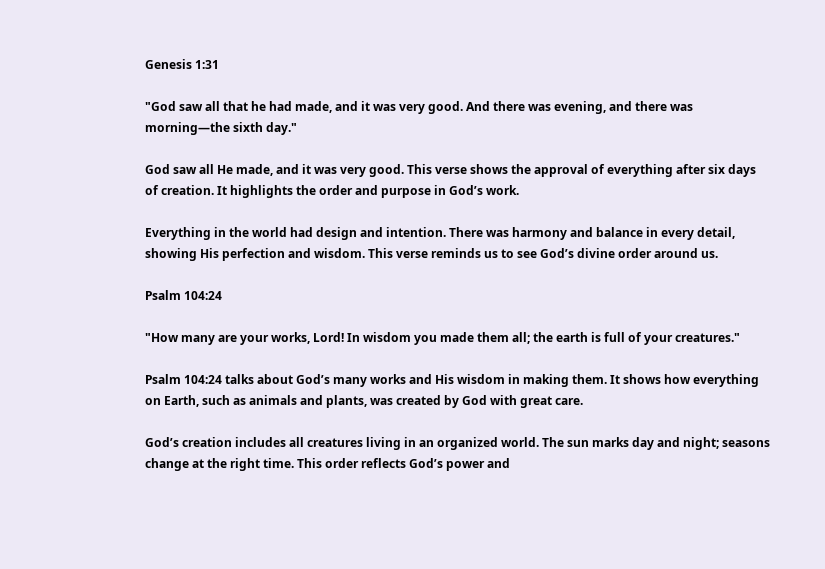Genesis 1:31

"God saw all that he had made, and it was very good. And there was evening, and there was morning—the sixth day."

God saw all He made, and it was very good. This verse shows the approval of everything after six days of creation. It highlights the order and purpose in God’s work.

Everything in the world had design and intention. There was harmony and balance in every detail, showing His perfection and wisdom. This verse reminds us to see God’s divine order around us.

Psalm 104:24

"How many are your works, Lord! In wisdom you made them all; the earth is full of your creatures."

Psalm 104:24 talks about God’s many works and His wisdom in making them. It shows how everything on Earth, such as animals and plants, was created by God with great care.

God’s creation includes all creatures living in an organized world. The sun marks day and night; seasons change at the right time. This order reflects God’s power and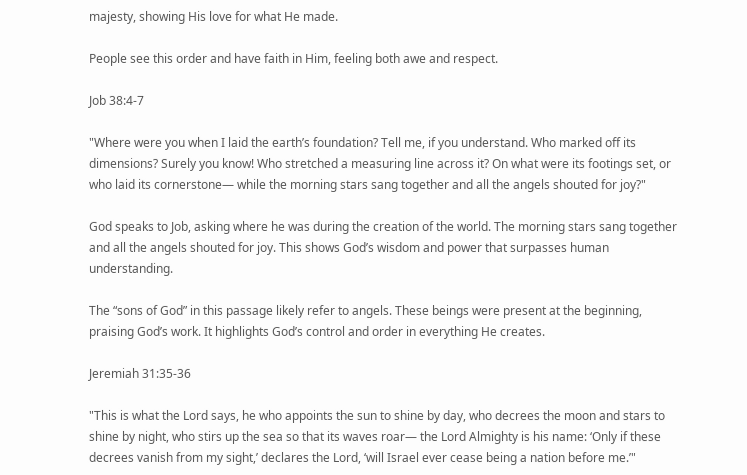majesty, showing His love for what He made.

People see this order and have faith in Him, feeling both awe and respect.

Job 38:4-7

"Where were you when I laid the earth’s foundation? Tell me, if you understand. Who marked off its dimensions? Surely you know! Who stretched a measuring line across it? On what were its footings set, or who laid its cornerstone— while the morning stars sang together and all the angels shouted for joy?"

God speaks to Job, asking where he was during the creation of the world. The morning stars sang together and all the angels shouted for joy. This shows God’s wisdom and power that surpasses human understanding.

The “sons of God” in this passage likely refer to angels. These beings were present at the beginning, praising God’s work. It highlights God’s control and order in everything He creates.

Jeremiah 31:35-36

"This is what the Lord says, he who appoints the sun to shine by day, who decrees the moon and stars to shine by night, who stirs up the sea so that its waves roar— the Lord Almighty is his name: ‘Only if these decrees vanish from my sight,’ declares the Lord, ‘will Israel ever cease being a nation before me.’"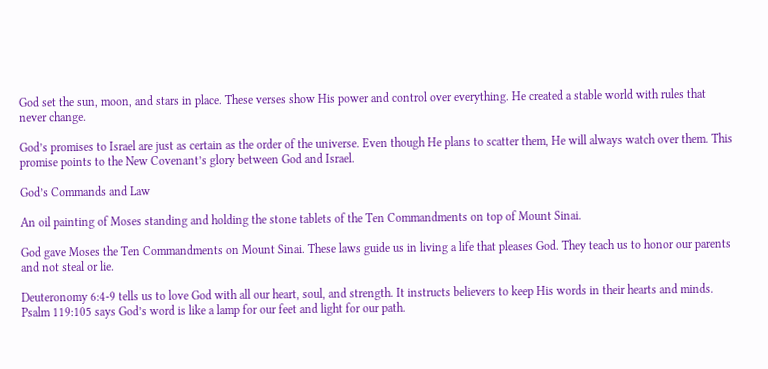God set the sun, moon, and stars in place. These verses show His power and control over everything. He created a stable world with rules that never change.

God’s promises to Israel are just as certain as the order of the universe. Even though He plans to scatter them, He will always watch over them. This promise points to the New Covenant’s glory between God and Israel.

God’s Commands and Law

An oil painting of Moses standing and holding the stone tablets of the Ten Commandments on top of Mount Sinai.

God gave Moses the Ten Commandments on Mount Sinai. These laws guide us in living a life that pleases God. They teach us to honor our parents and not steal or lie.

Deuteronomy 6:4-9 tells us to love God with all our heart, soul, and strength. It instructs believers to keep His words in their hearts and minds. Psalm 119:105 says God’s word is like a lamp for our feet and light for our path.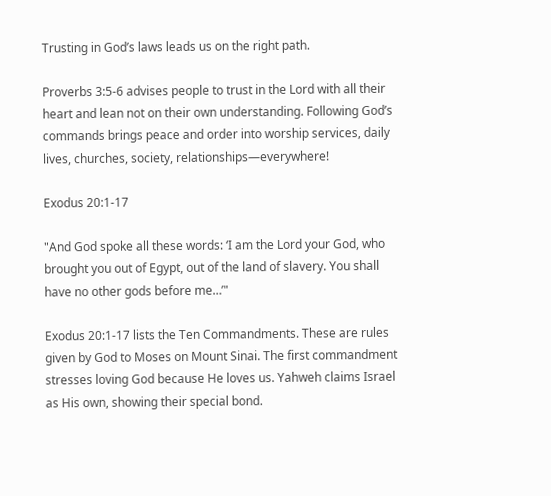Trusting in God’s laws leads us on the right path.

Proverbs 3:5-6 advises people to trust in the Lord with all their heart and lean not on their own understanding. Following God’s commands brings peace and order into worship services, daily lives, churches, society, relationships—everywhere!

Exodus 20:1-17

"And God spoke all these words: ‘I am the Lord your God, who brought you out of Egypt, out of the land of slavery. You shall have no other gods before me…’"

Exodus 20:1-17 lists the Ten Commandments. These are rules given by God to Moses on Mount Sinai. The first commandment stresses loving God because He loves us. Yahweh claims Israel as His own, showing their special bond.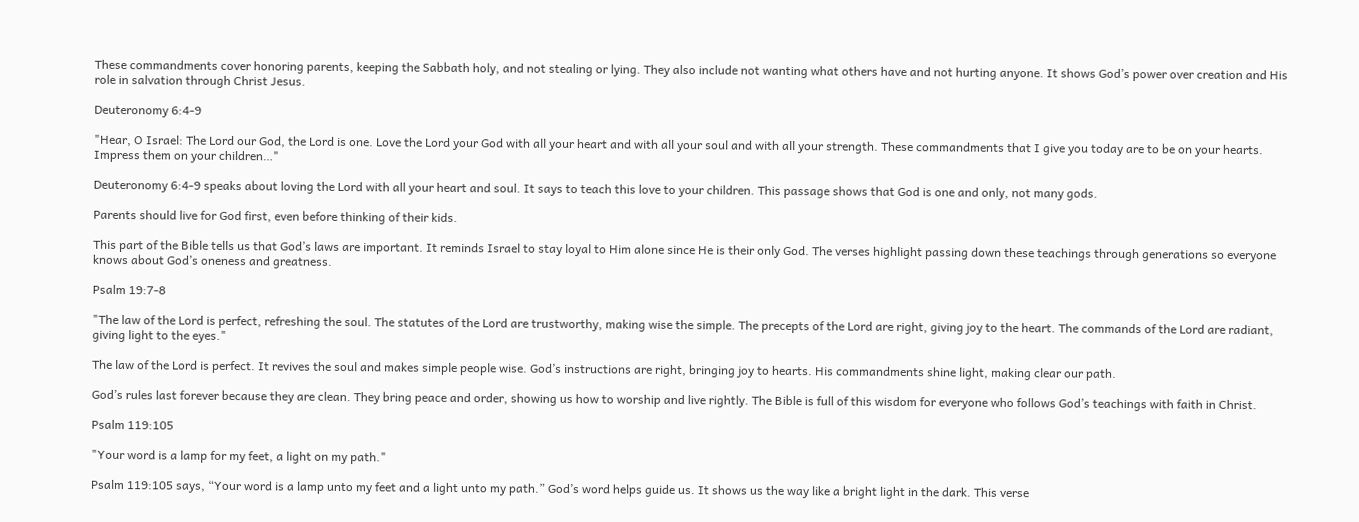These commandments cover honoring parents, keeping the Sabbath holy, and not stealing or lying. They also include not wanting what others have and not hurting anyone. It shows God’s power over creation and His role in salvation through Christ Jesus.

Deuteronomy 6:4-9

"Hear, O Israel: The Lord our God, the Lord is one. Love the Lord your God with all your heart and with all your soul and with all your strength. These commandments that I give you today are to be on your hearts. Impress them on your children…"

Deuteronomy 6:4-9 speaks about loving the Lord with all your heart and soul. It says to teach this love to your children. This passage shows that God is one and only, not many gods.

Parents should live for God first, even before thinking of their kids.

This part of the Bible tells us that God’s laws are important. It reminds Israel to stay loyal to Him alone since He is their only God. The verses highlight passing down these teachings through generations so everyone knows about God’s oneness and greatness.

Psalm 19:7-8

"The law of the Lord is perfect, refreshing the soul. The statutes of the Lord are trustworthy, making wise the simple. The precepts of the Lord are right, giving joy to the heart. The commands of the Lord are radiant, giving light to the eyes."

The law of the Lord is perfect. It revives the soul and makes simple people wise. God’s instructions are right, bringing joy to hearts. His commandments shine light, making clear our path.

God’s rules last forever because they are clean. They bring peace and order, showing us how to worship and live rightly. The Bible is full of this wisdom for everyone who follows God’s teachings with faith in Christ.

Psalm 119:105

"Your word is a lamp for my feet, a light on my path."

Psalm 119:105 says, “Your word is a lamp unto my feet and a light unto my path.” God’s word helps guide us. It shows us the way like a bright light in the dark. This verse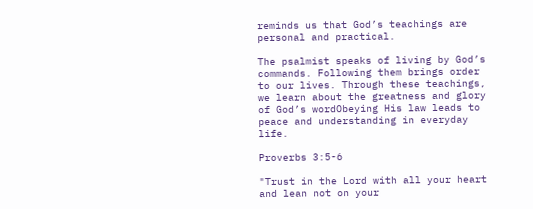reminds us that God’s teachings are personal and practical.

The psalmist speaks of living by God’s commands. Following them brings order to our lives. Through these teachings, we learn about the greatness and glory of God’s wordObeying His law leads to peace and understanding in everyday life.

Proverbs 3:5-6

"Trust in the Lord with all your heart and lean not on your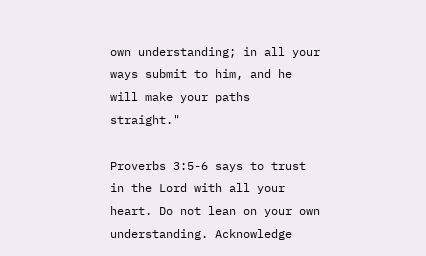own understanding; in all your ways submit to him, and he will make your paths straight."

Proverbs 3:5-6 says to trust in the Lord with all your heart. Do not lean on your own understanding. Acknowledge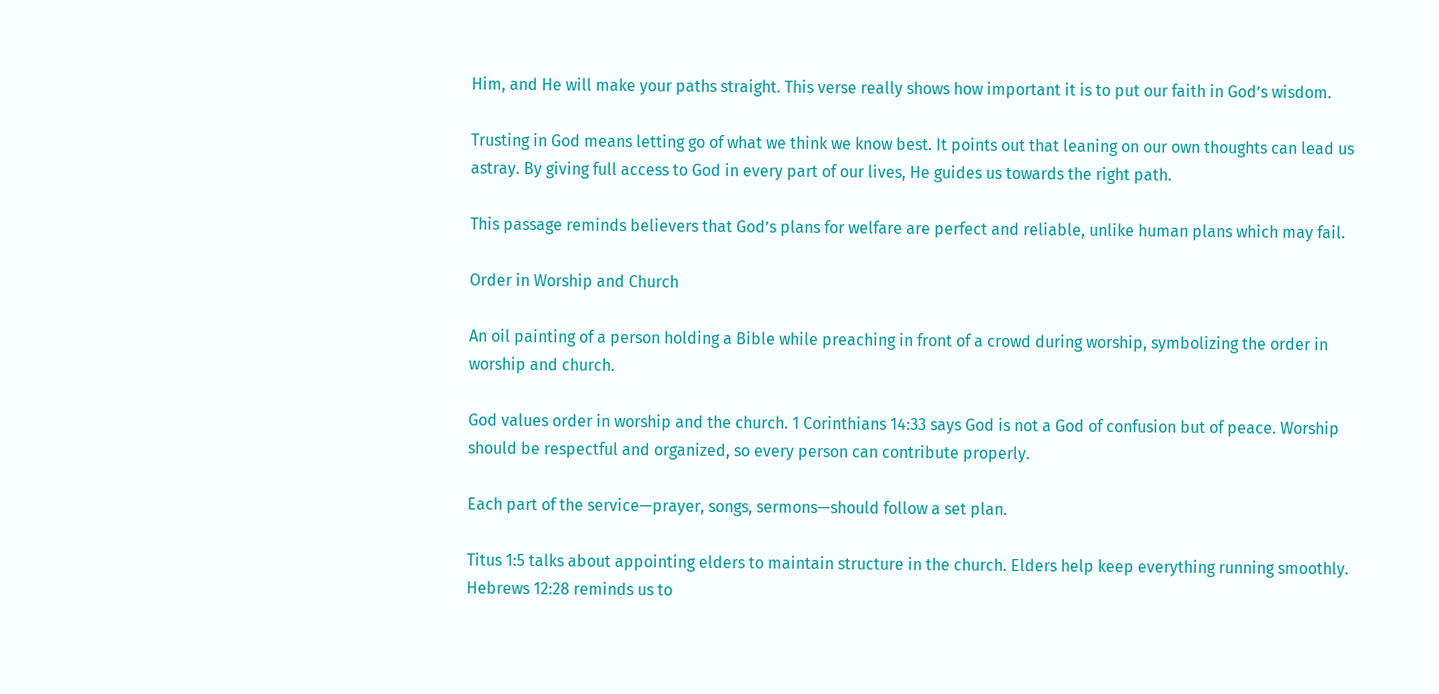Him, and He will make your paths straight. This verse really shows how important it is to put our faith in God’s wisdom.

Trusting in God means letting go of what we think we know best. It points out that leaning on our own thoughts can lead us astray. By giving full access to God in every part of our lives, He guides us towards the right path.

This passage reminds believers that God’s plans for welfare are perfect and reliable, unlike human plans which may fail.

Order in Worship and Church

An oil painting of a person holding a Bible while preaching in front of a crowd during worship, symbolizing the order in worship and church.

God values order in worship and the church. 1 Corinthians 14:33 says God is not a God of confusion but of peace. Worship should be respectful and organized, so every person can contribute properly.

Each part of the service—prayer, songs, sermons—should follow a set plan.

Titus 1:5 talks about appointing elders to maintain structure in the church. Elders help keep everything running smoothly. Hebrews 12:28 reminds us to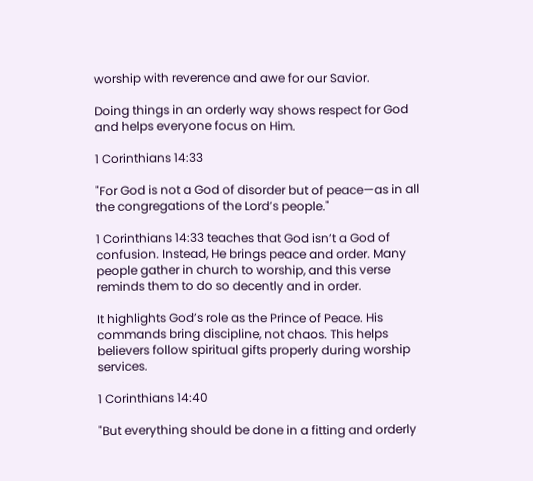worship with reverence and awe for our Savior.

Doing things in an orderly way shows respect for God and helps everyone focus on Him.

1 Corinthians 14:33

"For God is not a God of disorder but of peace—as in all the congregations of the Lord’s people."

1 Corinthians 14:33 teaches that God isn’t a God of confusion. Instead, He brings peace and order. Many people gather in church to worship, and this verse reminds them to do so decently and in order.

It highlights God’s role as the Prince of Peace. His commands bring discipline, not chaos. This helps believers follow spiritual gifts properly during worship services.

1 Corinthians 14:40

"But everything should be done in a fitting and orderly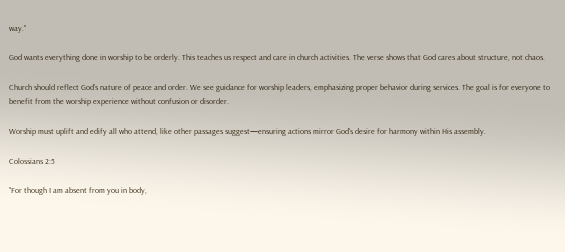way."

God wants everything done in worship to be orderly. This teaches us respect and care in church activities. The verse shows that God cares about structure, not chaos.

Church should reflect God’s nature of peace and order. We see guidance for worship leaders, emphasizing proper behavior during services. The goal is for everyone to benefit from the worship experience without confusion or disorder.

Worship must uplift and edify all who attend, like other passages suggest—ensuring actions mirror God’s desire for harmony within His assembly.

Colossians 2:5

"For though I am absent from you in body,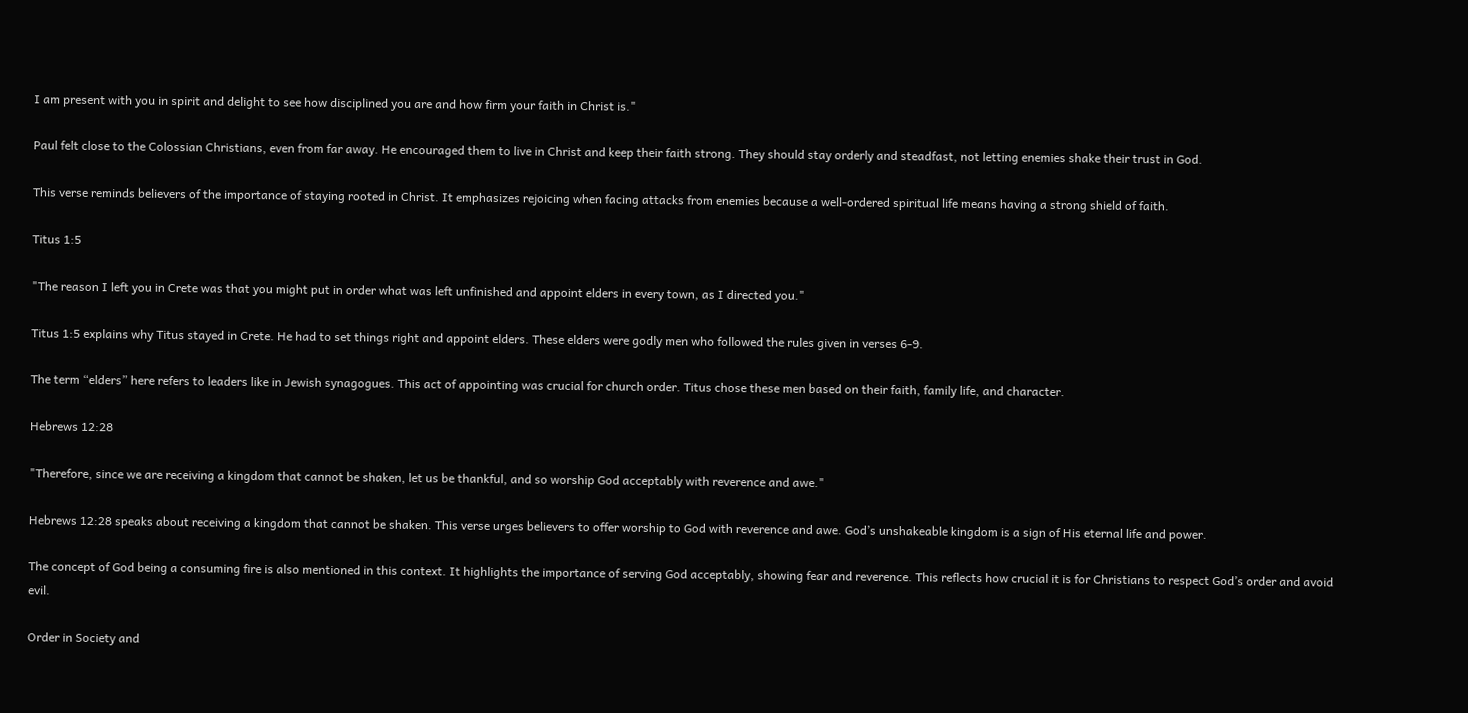I am present with you in spirit and delight to see how disciplined you are and how firm your faith in Christ is."

Paul felt close to the Colossian Christians, even from far away. He encouraged them to live in Christ and keep their faith strong. They should stay orderly and steadfast, not letting enemies shake their trust in God.

This verse reminds believers of the importance of staying rooted in Christ. It emphasizes rejoicing when facing attacks from enemies because a well-ordered spiritual life means having a strong shield of faith.

Titus 1:5

"The reason I left you in Crete was that you might put in order what was left unfinished and appoint elders in every town, as I directed you."

Titus 1:5 explains why Titus stayed in Crete. He had to set things right and appoint elders. These elders were godly men who followed the rules given in verses 6-9.

The term “elders” here refers to leaders like in Jewish synagogues. This act of appointing was crucial for church order. Titus chose these men based on their faith, family life, and character.

Hebrews 12:28

"Therefore, since we are receiving a kingdom that cannot be shaken, let us be thankful, and so worship God acceptably with reverence and awe."

Hebrews 12:28 speaks about receiving a kingdom that cannot be shaken. This verse urges believers to offer worship to God with reverence and awe. God’s unshakeable kingdom is a sign of His eternal life and power.

The concept of God being a consuming fire is also mentioned in this context. It highlights the importance of serving God acceptably, showing fear and reverence. This reflects how crucial it is for Christians to respect God’s order and avoid evil.

Order in Society and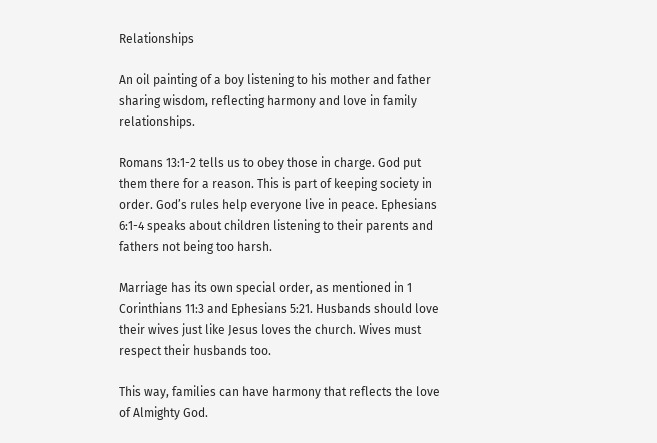Relationships

An oil painting of a boy listening to his mother and father sharing wisdom, reflecting harmony and love in family relationships.

Romans 13:1-2 tells us to obey those in charge. God put them there for a reason. This is part of keeping society in order. God’s rules help everyone live in peace. Ephesians 6:1-4 speaks about children listening to their parents and fathers not being too harsh.

Marriage has its own special order, as mentioned in 1 Corinthians 11:3 and Ephesians 5:21. Husbands should love their wives just like Jesus loves the church. Wives must respect their husbands too.

This way, families can have harmony that reflects the love of Almighty God.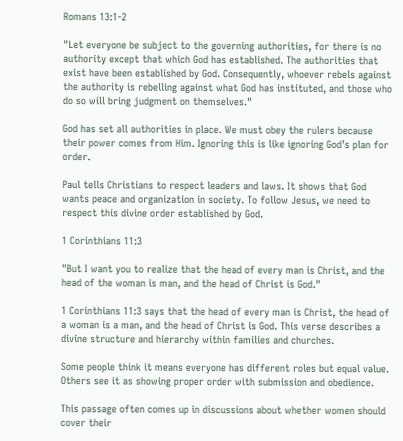Romans 13:1-2

"Let everyone be subject to the governing authorities, for there is no authority except that which God has established. The authorities that exist have been established by God. Consequently, whoever rebels against the authority is rebelling against what God has instituted, and those who do so will bring judgment on themselves."

God has set all authorities in place. We must obey the rulers because their power comes from Him. Ignoring this is like ignoring God’s plan for order.

Paul tells Christians to respect leaders and laws. It shows that God wants peace and organization in society. To follow Jesus, we need to respect this divine order established by God.

1 Corinthians 11:3

"But I want you to realize that the head of every man is Christ, and the head of the woman is man, and the head of Christ is God."

1 Corinthians 11:3 says that the head of every man is Christ, the head of a woman is a man, and the head of Christ is God. This verse describes a divine structure and hierarchy within families and churches.

Some people think it means everyone has different roles but equal value. Others see it as showing proper order with submission and obedience.

This passage often comes up in discussions about whether women should cover their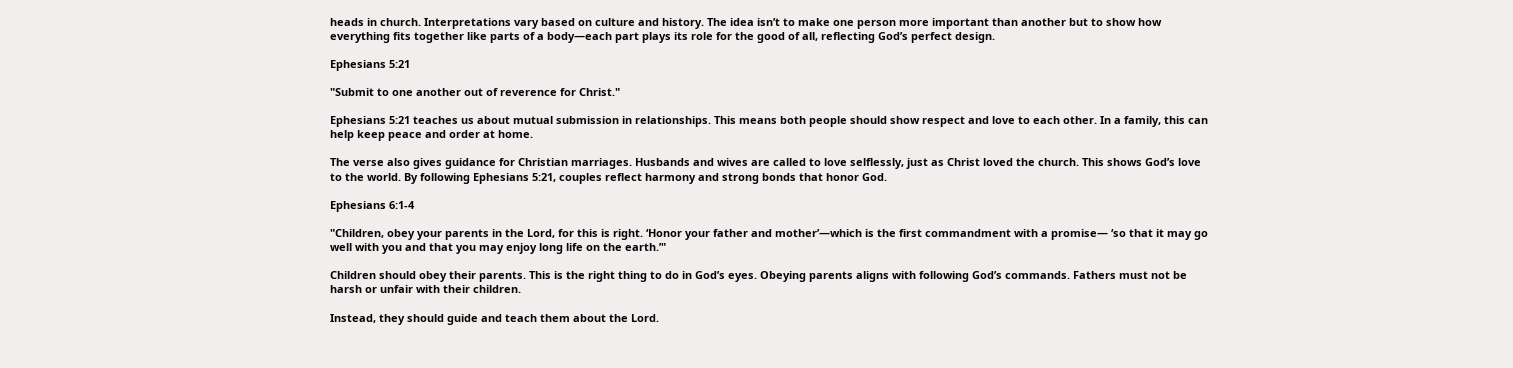heads in church. Interpretations vary based on culture and history. The idea isn’t to make one person more important than another but to show how everything fits together like parts of a body—each part plays its role for the good of all, reflecting God’s perfect design.

Ephesians 5:21

"Submit to one another out of reverence for Christ."

Ephesians 5:21 teaches us about mutual submission in relationships. This means both people should show respect and love to each other. In a family, this can help keep peace and order at home.

The verse also gives guidance for Christian marriages. Husbands and wives are called to love selflessly, just as Christ loved the church. This shows God’s love to the world. By following Ephesians 5:21, couples reflect harmony and strong bonds that honor God.

Ephesians 6:1-4

"Children, obey your parents in the Lord, for this is right. ‘Honor your father and mother’—which is the first commandment with a promise— ‘so that it may go well with you and that you may enjoy long life on the earth.’"

Children should obey their parents. This is the right thing to do in God’s eyes. Obeying parents aligns with following God’s commands. Fathers must not be harsh or unfair with their children.

Instead, they should guide and teach them about the Lord.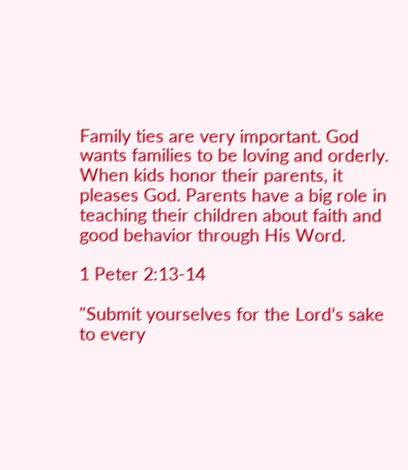Family ties are very important. God wants families to be loving and orderly. When kids honor their parents, it pleases God. Parents have a big role in teaching their children about faith and good behavior through His Word.

1 Peter 2:13-14

"Submit yourselves for the Lord’s sake to every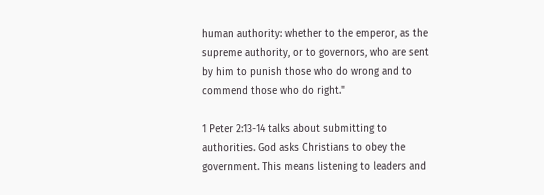human authority: whether to the emperor, as the supreme authority, or to governors, who are sent by him to punish those who do wrong and to commend those who do right."

1 Peter 2:13-14 talks about submitting to authorities. God asks Christians to obey the government. This means listening to leaders and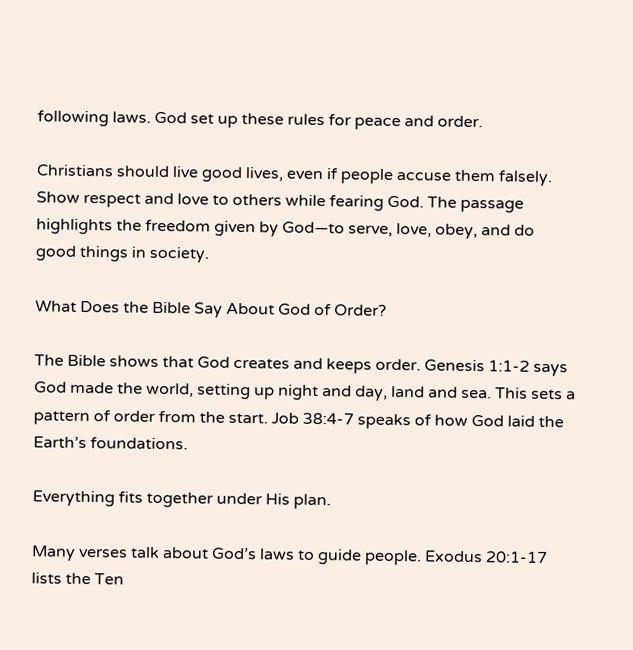following laws. God set up these rules for peace and order.

Christians should live good lives, even if people accuse them falsely. Show respect and love to others while fearing God. The passage highlights the freedom given by God—to serve, love, obey, and do good things in society.

What Does the Bible Say About God of Order?

The Bible shows that God creates and keeps order. Genesis 1:1-2 says God made the world, setting up night and day, land and sea. This sets a pattern of order from the start. Job 38:4-7 speaks of how God laid the Earth’s foundations.

Everything fits together under His plan.

Many verses talk about God’s laws to guide people. Exodus 20:1-17 lists the Ten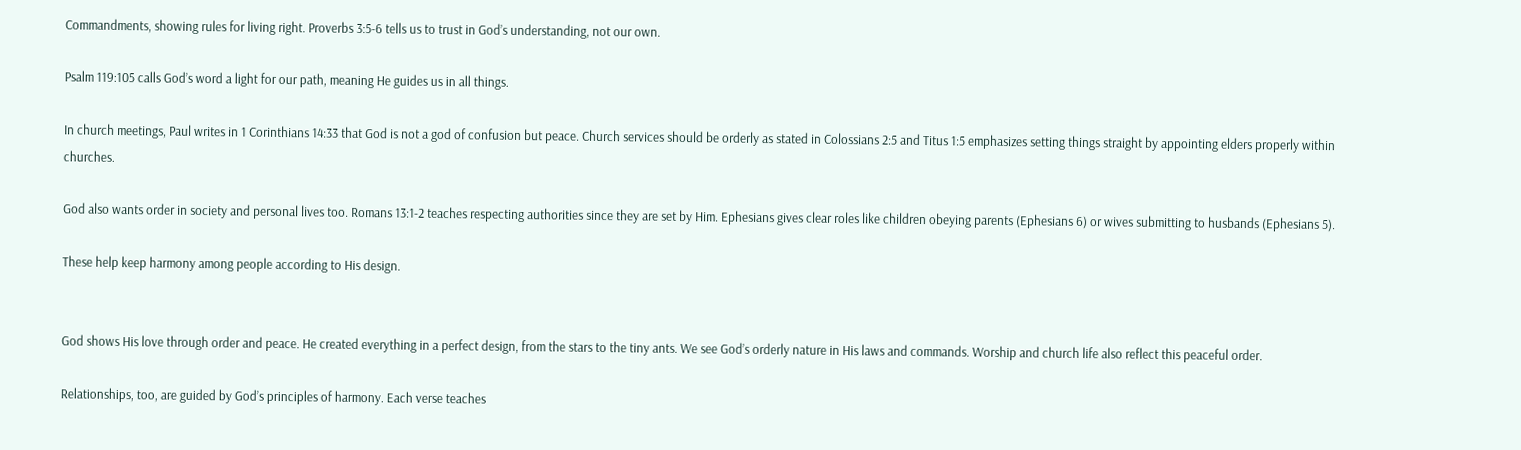Commandments, showing rules for living right. Proverbs 3:5-6 tells us to trust in God’s understanding, not our own.

Psalm 119:105 calls God’s word a light for our path, meaning He guides us in all things.

In church meetings, Paul writes in 1 Corinthians 14:33 that God is not a god of confusion but peace. Church services should be orderly as stated in Colossians 2:5 and Titus 1:5 emphasizes setting things straight by appointing elders properly within churches.

God also wants order in society and personal lives too. Romans 13:1-2 teaches respecting authorities since they are set by Him. Ephesians gives clear roles like children obeying parents (Ephesians 6) or wives submitting to husbands (Ephesians 5).

These help keep harmony among people according to His design.


God shows His love through order and peace. He created everything in a perfect design, from the stars to the tiny ants. We see God’s orderly nature in His laws and commands. Worship and church life also reflect this peaceful order.

Relationships, too, are guided by God’s principles of harmony. Each verse teaches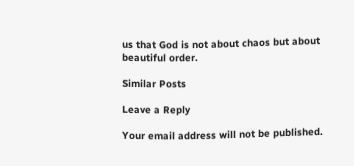us that God is not about chaos but about beautiful order.

Similar Posts

Leave a Reply

Your email address will not be published.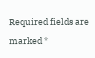Required fields are marked *